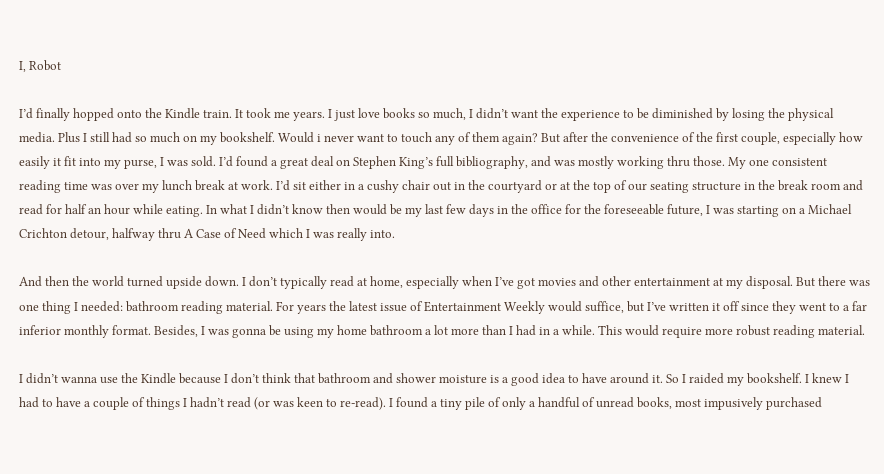I, Robot

I’d finally hopped onto the Kindle train. It took me years. I just love books so much, I didn’t want the experience to be diminished by losing the physical media. Plus I still had so much on my bookshelf. Would i never want to touch any of them again? But after the convenience of the first couple, especially how easily it fit into my purse, I was sold. I’d found a great deal on Stephen King’s full bibliography, and was mostly working thru those. My one consistent reading time was over my lunch break at work. I’d sit either in a cushy chair out in the courtyard or at the top of our seating structure in the break room and read for half an hour while eating. In what I didn’t know then would be my last few days in the office for the foreseeable future, I was starting on a Michael Crichton detour, halfway thru A Case of Need which I was really into.

And then the world turned upside down. I don’t typically read at home, especially when I’ve got movies and other entertainment at my disposal. But there was one thing I needed: bathroom reading material. For years the latest issue of Entertainment Weekly would suffice, but I’ve written it off since they went to a far inferior monthly format. Besides, I was gonna be using my home bathroom a lot more than I had in a while. This would require more robust reading material.

I didn’t wanna use the Kindle because I don’t think that bathroom and shower moisture is a good idea to have around it. So I raided my bookshelf. I knew I had to have a couple of things I hadn’t read (or was keen to re-read). I found a tiny pile of only a handful of unread books, most impusively purchased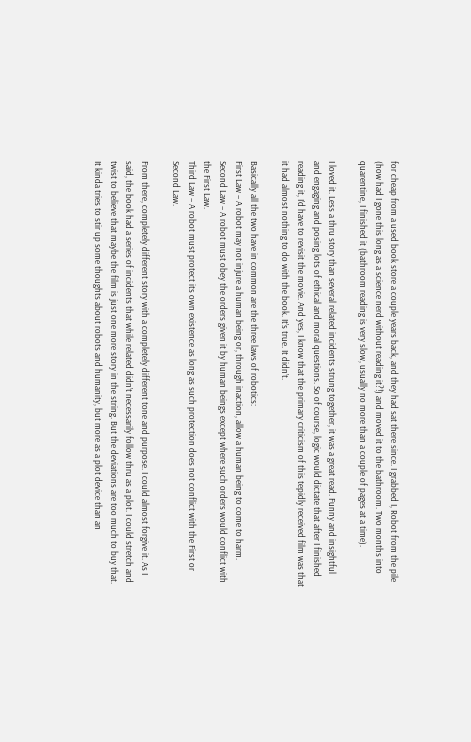for cheap from a used book store a couple years back, and they had sat there since. I grabbed I, Robot from the pile (how had I gone this long as a science nerd without reading it?!) and moved it to the bathroom. Two months into quarentine, I finished it (bathroom reading is very slow, usually no more than a couple of pages at a time).

I loved it. Less a thru story than several related incidents strung together, it was a great read. Funny and insightful and engaging and posing lots of ethical and moral questions. So of course, logic would dictate that after I finished reading it, I’d have to revisit the movie. And yes, I know that the primary criticism of this tepidly received film was that it had almost nothing to do with the book. It’s true. It didn’t.

Basically all the two have in common are the three laws of robotics:
First Law – A robot may not injure a human being or, through inaction, allow a human being to come to harm.
Second Law – A robot must obey the orders given it by human beings except where such orders would conflict with the First Law.
Third Law – A robot must protect its own existence as long as such protection does not conflict with the First or Second Law.

From there, completely different story with a completely different tone and purpose. I could almost forgive it. As I said, the book had a series of incidents that while related didn’t necessarily follow thru as a plot. I could stretch and twist to believe that maybe the film is just one more story in the string. But the deviations are too much to buy that. It kinda tries to stir up some thoughts about robots and humanity, but more as a plot device than an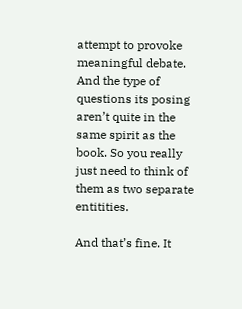attempt to provoke meaningful debate. And the type of questions its posing aren’t quite in the same spirit as the book. So you really just need to think of them as two separate entitities.

And that’s fine. It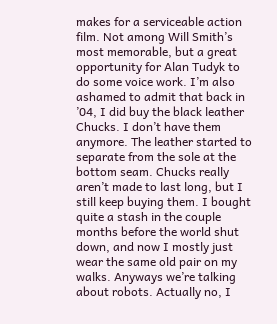makes for a serviceable action film. Not among Will Smith’s most memorable, but a great opportunity for Alan Tudyk to do some voice work. I’m also ashamed to admit that back in ’04, I did buy the black leather Chucks. I don’t have them anymore. The leather started to separate from the sole at the bottom seam. Chucks really aren’t made to last long, but I still keep buying them. I bought quite a stash in the couple months before the world shut down, and now I mostly just wear the same old pair on my walks. Anyways we’re talking about robots. Actually no, I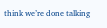think we’re done talking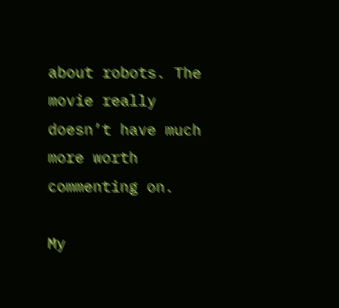about robots. The movie really doesn’t have much more worth commenting on.

My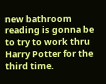new bathroom reading is gonna be to try to work thru Harry Potter for the third time.